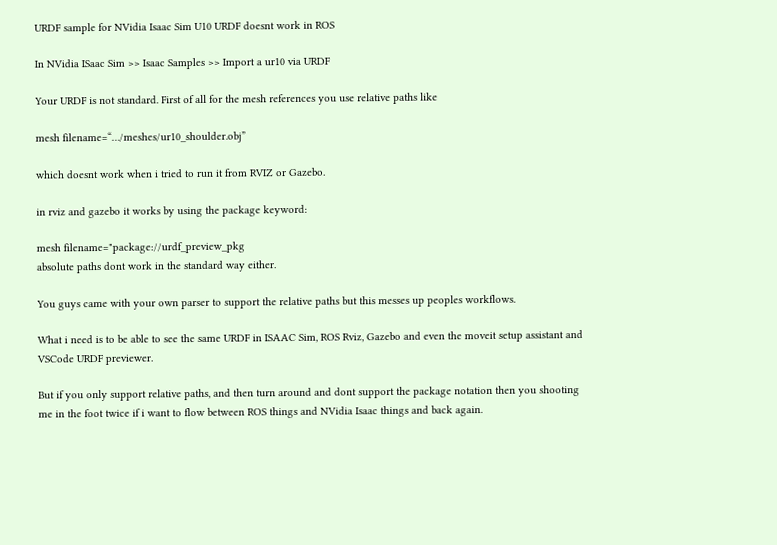URDF sample for NVidia Isaac Sim U10 URDF doesnt work in ROS

In NVidia ISaac Sim >> Isaac Samples >> Import a ur10 via URDF

Your URDF is not standard. First of all for the mesh references you use relative paths like

mesh filename=“…/meshes/ur10_shoulder.obj”

which doesnt work when i tried to run it from RVIZ or Gazebo.

in rviz and gazebo it works by using the package keyword:

mesh filename="package://urdf_preview_pkg
absolute paths dont work in the standard way either.

You guys came with your own parser to support the relative paths but this messes up peoples workflows.

What i need is to be able to see the same URDF in ISAAC Sim, ROS Rviz, Gazebo and even the moveit setup assistant and VSCode URDF previewer.

But if you only support relative paths, and then turn around and dont support the package notation then you shooting me in the foot twice if i want to flow between ROS things and NVidia Isaac things and back again.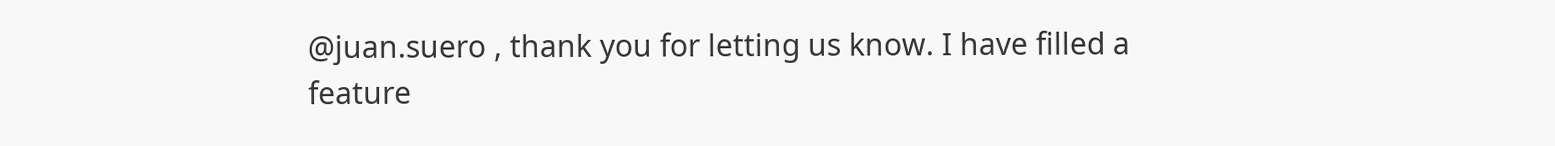@juan.suero , thank you for letting us know. I have filled a feature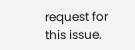request for this issue.